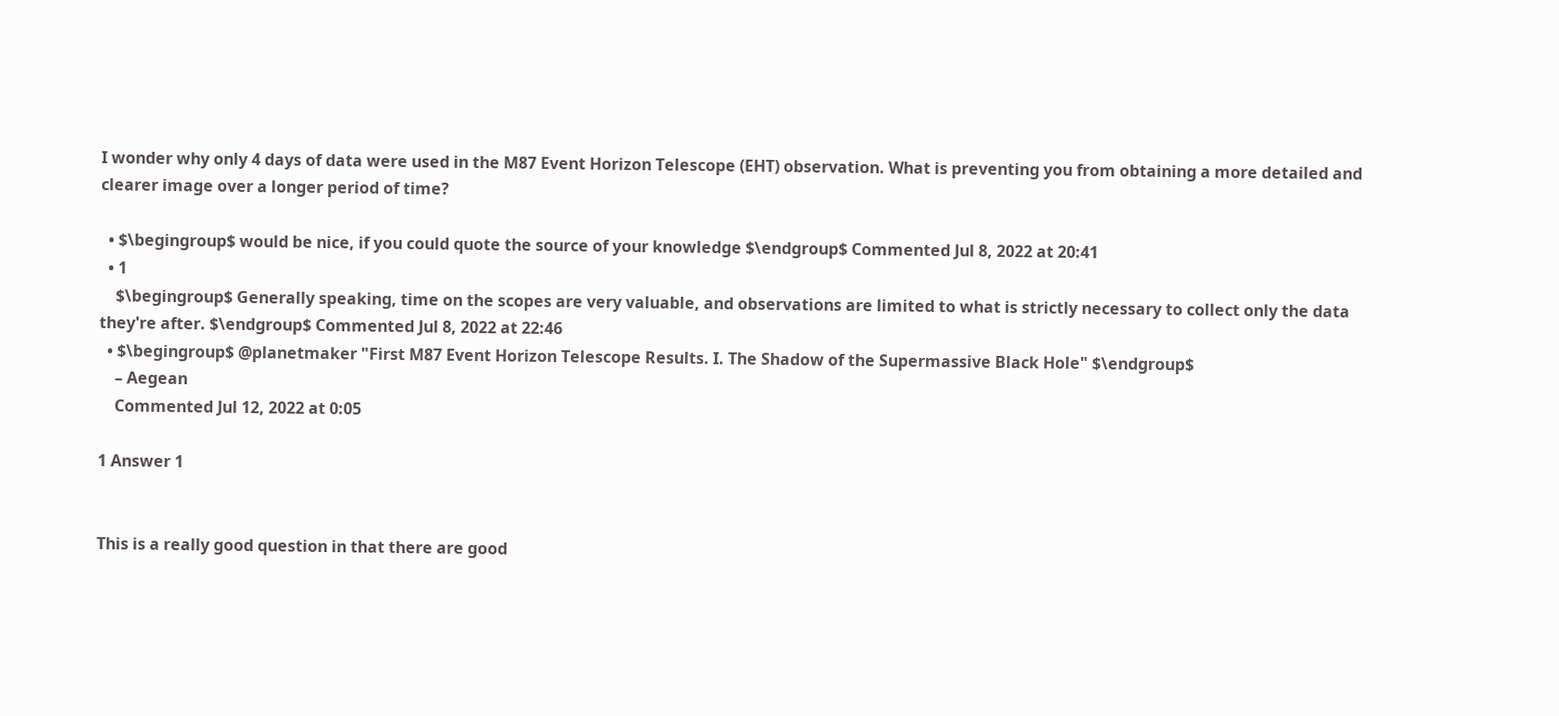I wonder why only 4 days of data were used in the M87 Event Horizon Telescope (EHT) observation. What is preventing you from obtaining a more detailed and clearer image over a longer period of time?

  • $\begingroup$ would be nice, if you could quote the source of your knowledge $\endgroup$ Commented Jul 8, 2022 at 20:41
  • 1
    $\begingroup$ Generally speaking, time on the scopes are very valuable, and observations are limited to what is strictly necessary to collect only the data they're after. $\endgroup$ Commented Jul 8, 2022 at 22:46
  • $\begingroup$ @planetmaker "First M87 Event Horizon Telescope Results. I. The Shadow of the Supermassive Black Hole" $\endgroup$
    – Aegean
    Commented Jul 12, 2022 at 0:05

1 Answer 1


This is a really good question in that there are good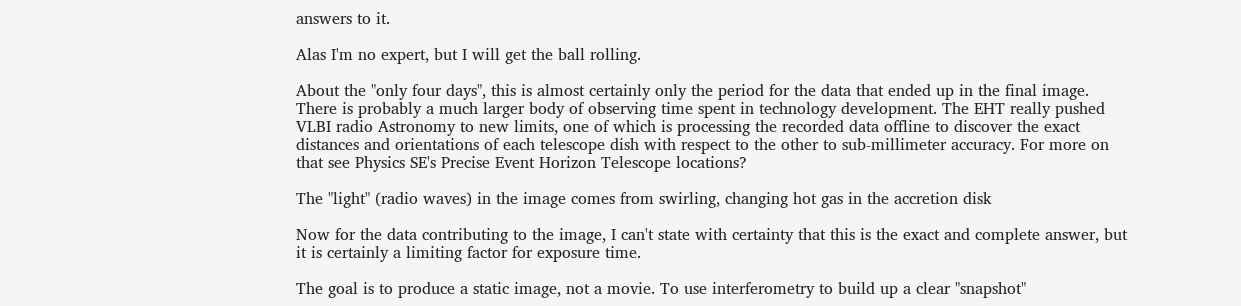answers to it.

Alas I'm no expert, but I will get the ball rolling.

About the "only four days", this is almost certainly only the period for the data that ended up in the final image. There is probably a much larger body of observing time spent in technology development. The EHT really pushed VLBI radio Astronomy to new limits, one of which is processing the recorded data offline to discover the exact distances and orientations of each telescope dish with respect to the other to sub-millimeter accuracy. For more on that see Physics SE's Precise Event Horizon Telescope locations?

The "light" (radio waves) in the image comes from swirling, changing hot gas in the accretion disk

Now for the data contributing to the image, I can't state with certainty that this is the exact and complete answer, but it is certainly a limiting factor for exposure time.

The goal is to produce a static image, not a movie. To use interferometry to build up a clear "snapshot"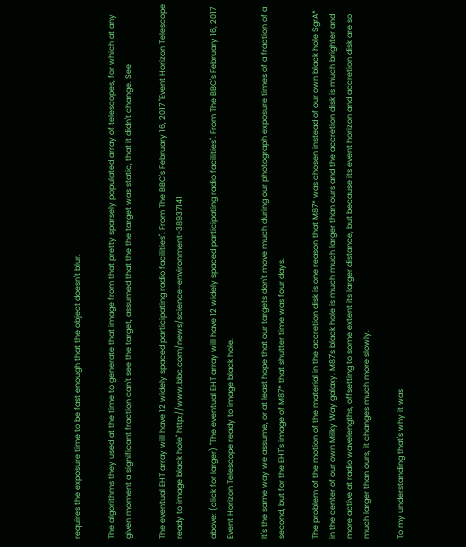requires the exposure time to be fast enough that the object doesn't blur.

The algorithms they used at the time to generate that image from that pretty sparsely populated array of telescopes, for which at any given moment a significant fraction can't see the target, assumed that the the target was static, that it didn't change. See

The eventual EHT array will have 12 widely spaced participating radio facilities". From The BBC's February 16, 2017 "Event Horizon Telescope ready to image black hole" http://www.bbc.com/news/science-environment-38937141

above: (click for larger) "The eventual EHT array will have 12 widely spaced participating radio facilities". From The BBC's February 16, 2017 Event Horizon Telescope ready to image black hole.

It's the same way we assume, or at least hope that our targets don't move much during our photograph exposure times of a fraction of a second, but for the EHT's image of M87* that shutter time was four days.

The problem of the motion of the material in the accretion disk is one reason that M87* was chosen instead of our own black hole SgrA* in the center of our own Milky Way galaxy. M87's black hole is much much larger than ours and the accretion disk is much brighter and more active at radio wavelengths, offsetting to some extent its larger distance, but because its event horizon and accretion disk are so much larger than ours, it changes much more slowly.

To my understanding that's why it was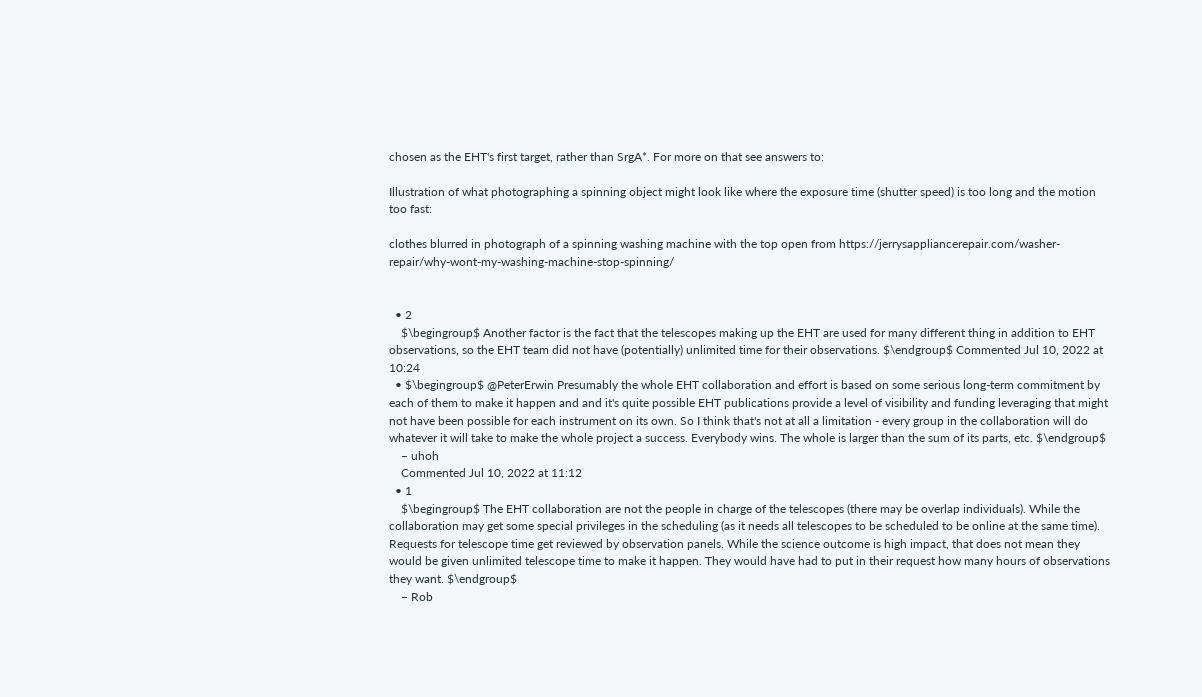chosen as the EHT's first target, rather than SrgA*. For more on that see answers to:

Illustration of what photographing a spinning object might look like where the exposure time (shutter speed) is too long and the motion too fast:

clothes blurred in photograph of a spinning washing machine with the top open from https://jerrysappliancerepair.com/washer-repair/why-wont-my-washing-machine-stop-spinning/


  • 2
    $\begingroup$ Another factor is the fact that the telescopes making up the EHT are used for many different thing in addition to EHT observations, so the EHT team did not have (potentially) unlimited time for their observations. $\endgroup$ Commented Jul 10, 2022 at 10:24
  • $\begingroup$ @PeterErwin Presumably the whole EHT collaboration and effort is based on some serious long-term commitment by each of them to make it happen and and it's quite possible EHT publications provide a level of visibility and funding leveraging that might not have been possible for each instrument on its own. So I think that's not at all a limitation - every group in the collaboration will do whatever it will take to make the whole project a success. Everybody wins. The whole is larger than the sum of its parts, etc. $\endgroup$
    – uhoh
    Commented Jul 10, 2022 at 11:12
  • 1
    $\begingroup$ The EHT collaboration are not the people in charge of the telescopes (there may be overlap individuals). While the collaboration may get some special privileges in the scheduling (as it needs all telescopes to be scheduled to be online at the same time). Requests for telescope time get reviewed by observation panels. While the science outcome is high impact, that does not mean they would be given unlimited telescope time to make it happen. They would have had to put in their request how many hours of observations they want. $\endgroup$
    – Rob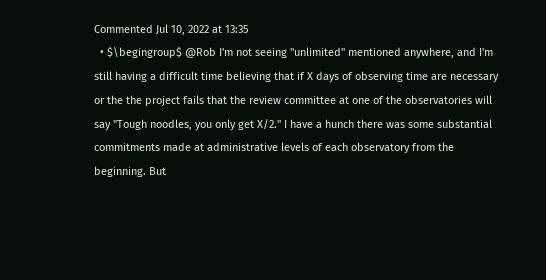Commented Jul 10, 2022 at 13:35
  • $\begingroup$ @Rob I'm not seeing "unlimited" mentioned anywhere, and I'm still having a difficult time believing that if X days of observing time are necessary or the the project fails that the review committee at one of the observatories will say "Tough noodles, you only get X/2." I have a hunch there was some substantial commitments made at administrative levels of each observatory from the beginning. But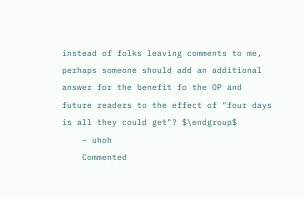instead of folks leaving comments to me, perhaps someone should add an additional answer for the benefit fo the OP and future readers to the effect of "four days is all they could get"? $\endgroup$
    – uhoh
    Commented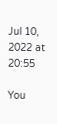Jul 10, 2022 at 20:55

You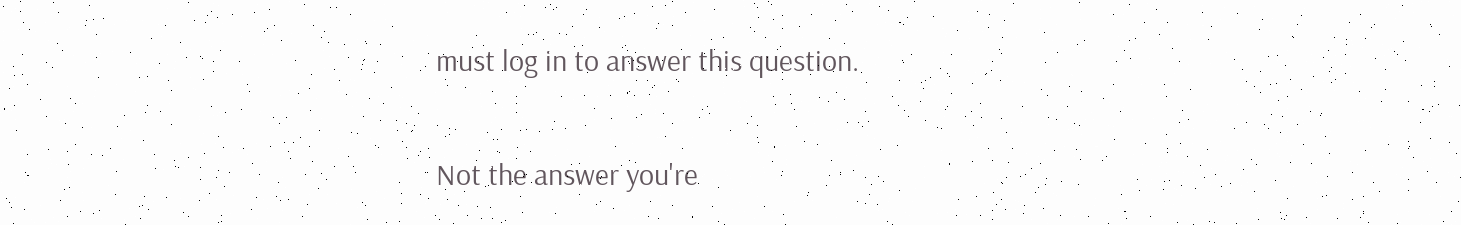must log in to answer this question.

Not the answer you're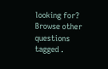looking for? Browse other questions tagged .